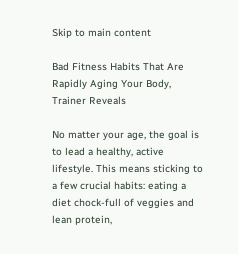Skip to main content

Bad Fitness Habits That Are Rapidly Aging Your Body, Trainer Reveals

No matter your age, the goal is to lead a healthy, active lifestyle. This means sticking to a few crucial habits: eating a diet chock-full of veggies and lean protein,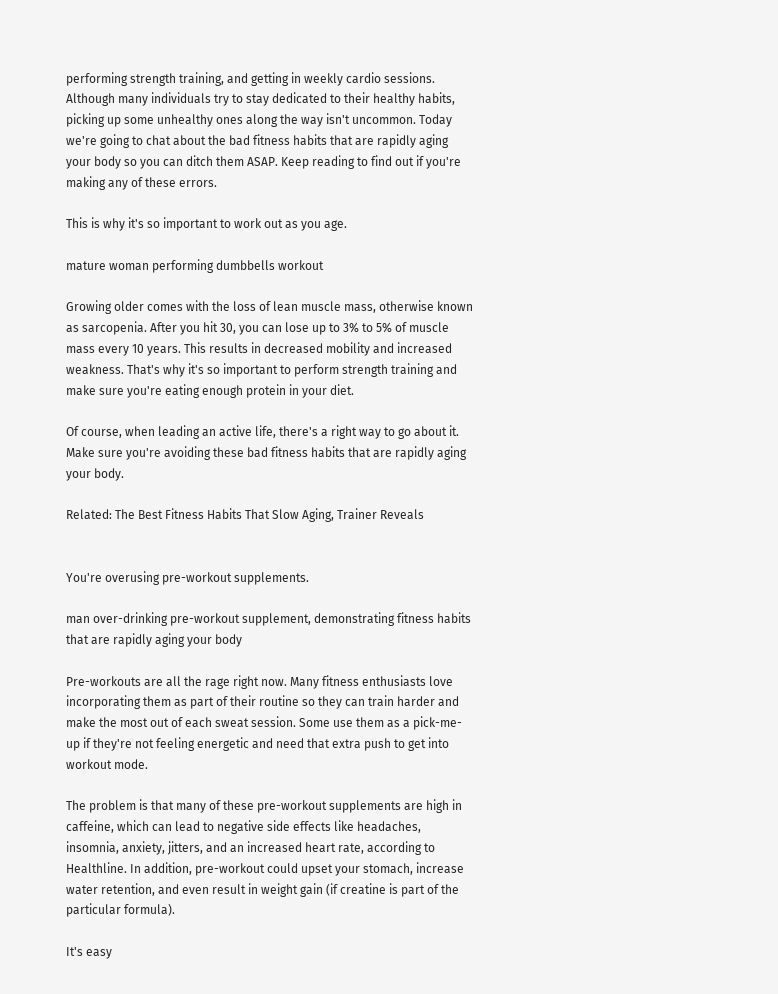performing strength training, and getting in weekly cardio sessions. Although many individuals try to stay dedicated to their healthy habits, picking up some unhealthy ones along the way isn't uncommon. Today we're going to chat about the bad fitness habits that are rapidly aging your body so you can ditch them ASAP. Keep reading to find out if you're making any of these errors.

This is why it's so important to work out as you age.

mature woman performing dumbbells workout

Growing older comes with the loss of lean muscle mass, otherwise known as sarcopenia. After you hit 30, you can lose up to 3% to 5% of muscle mass every 10 years. This results in decreased mobility and increased weakness. That's why it's so important to perform strength training and make sure you're eating enough protein in your diet.

Of course, when leading an active life, there's a right way to go about it. Make sure you're avoiding these bad fitness habits that are rapidly aging your body.

Related: The Best Fitness Habits That Slow Aging, Trainer Reveals


You're overusing pre-workout supplements.

man over-drinking pre-workout supplement, demonstrating fitness habits that are rapidly aging your body

Pre-workouts are all the rage right now. Many fitness enthusiasts love incorporating them as part of their routine so they can train harder and make the most out of each sweat session. Some use them as a pick-me-up if they're not feeling energetic and need that extra push to get into workout mode.

The problem is that many of these pre-workout supplements are high in caffeine, which can lead to negative side effects like headaches, insomnia, anxiety, jitters, and an increased heart rate, according to Healthline. In addition, pre-workout could upset your stomach, increase water retention, and even result in weight gain (if creatine is part of the particular formula).

It's easy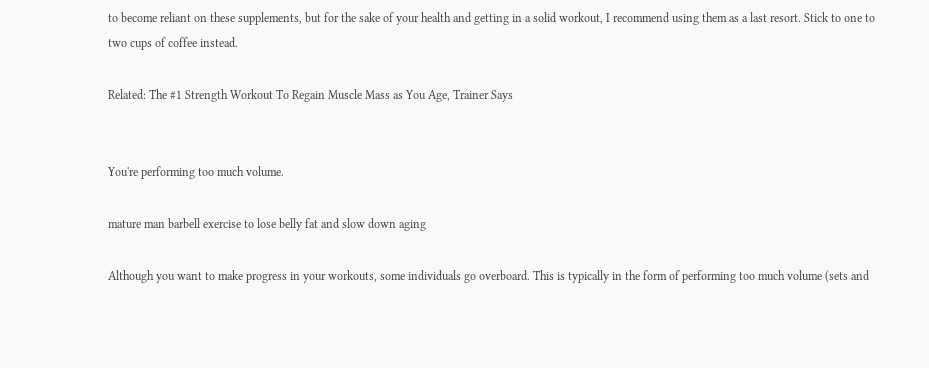to become reliant on these supplements, but for the sake of your health and getting in a solid workout, I recommend using them as a last resort. Stick to one to two cups of coffee instead.

Related: The #1 Strength Workout To Regain Muscle Mass as You Age, Trainer Says


You're performing too much volume.

mature man barbell exercise to lose belly fat and slow down aging

Although you want to make progress in your workouts, some individuals go overboard. This is typically in the form of performing too much volume (sets and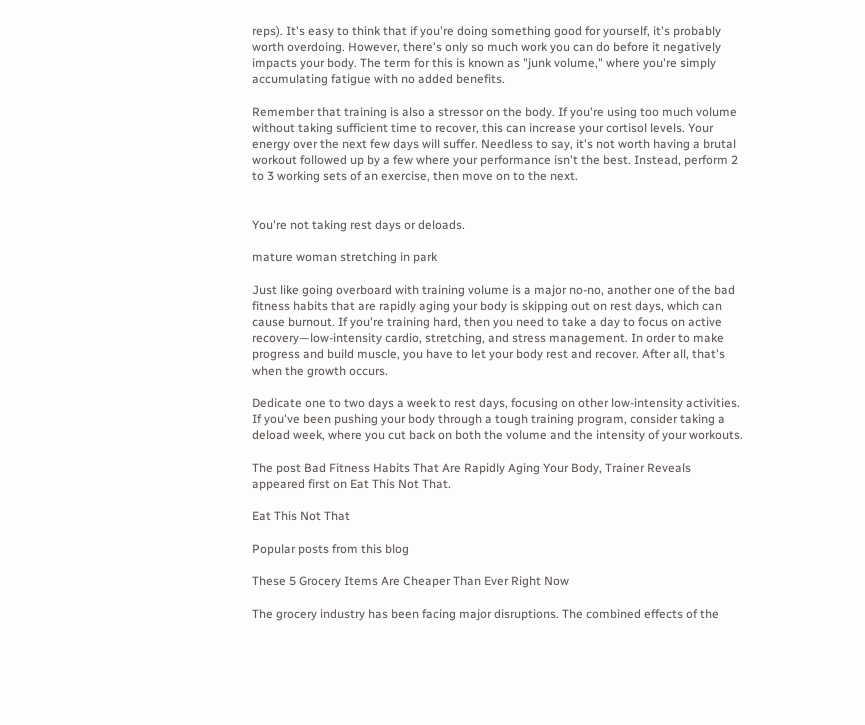reps). It's easy to think that if you're doing something good for yourself, it's probably worth overdoing. However, there's only so much work you can do before it negatively impacts your body. The term for this is known as "junk volume," where you're simply accumulating fatigue with no added benefits.

Remember that training is also a stressor on the body. If you're using too much volume without taking sufficient time to recover, this can increase your cortisol levels. Your energy over the next few days will suffer. Needless to say, it's not worth having a brutal workout followed up by a few where your performance isn't the best. Instead, perform 2 to 3 working sets of an exercise, then move on to the next.


You're not taking rest days or deloads.

mature woman stretching in park

Just like going overboard with training volume is a major no-no, another one of the bad fitness habits that are rapidly aging your body is skipping out on rest days, which can cause burnout. If you're training hard, then you need to take a day to focus on active recovery—low-intensity cardio, stretching, and stress management. In order to make progress and build muscle, you have to let your body rest and recover. After all, that's when the growth occurs.

Dedicate one to two days a week to rest days, focusing on other low-intensity activities. If you've been pushing your body through a tough training program, consider taking a deload week, where you cut back on both the volume and the intensity of your workouts.

The post Bad Fitness Habits That Are Rapidly Aging Your Body, Trainer Reveals appeared first on Eat This Not That.

Eat This Not That

Popular posts from this blog

These 5 Grocery Items Are Cheaper Than Ever Right Now

The grocery industry has been facing major disruptions. The combined effects of the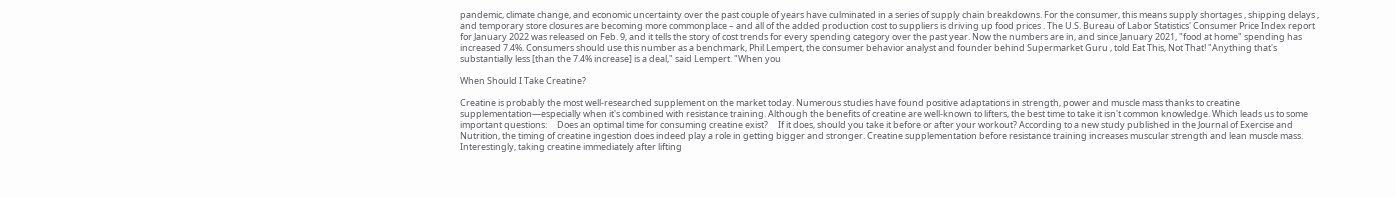pandemic, climate change, and economic uncertainty over the past couple of years have culminated in a series of supply chain breakdowns. For the consumer, this means supply shortages , shipping delays , and temporary store closures are becoming more commonplace – and all of the added production cost to suppliers is driving up food prices . The U.S. Bureau of Labor Statistics' Consumer Price Index report for January 2022 was released on Feb. 9, and it tells the story of cost trends for every spending category over the past year. Now the numbers are in, and since January 2021, "food at home" spending has increased 7.4%. Consumers should use this number as a benchmark, Phil Lempert, the consumer behavior analyst and founder behind Supermarket Guru , told Eat This, Not That! "Anything that's substantially less [than the 7.4% increase] is a deal," said Lempert. "When you

When Should I Take Creatine?

Creatine is probably the most well-researched supplement on the market today. Numerous studies have found positive adaptations in strength, power and muscle mass thanks to creatine supplementation—especially when it's combined with resistance training. Although the benefits of creatine are well-known to lifters, the best time to take it isn't common knowledge. Which leads us to some important questions:     Does an optimal time for consuming creatine exist?     If it does, should you take it before or after your workout? According to a new study published in the Journal of Exercise and Nutrition, the timing of creatine ingestion does indeed play a role in getting bigger and stronger. Creatine supplementation before resistance training increases muscular strength and lean muscle mass. Interestingly, taking creatine immediately after lifting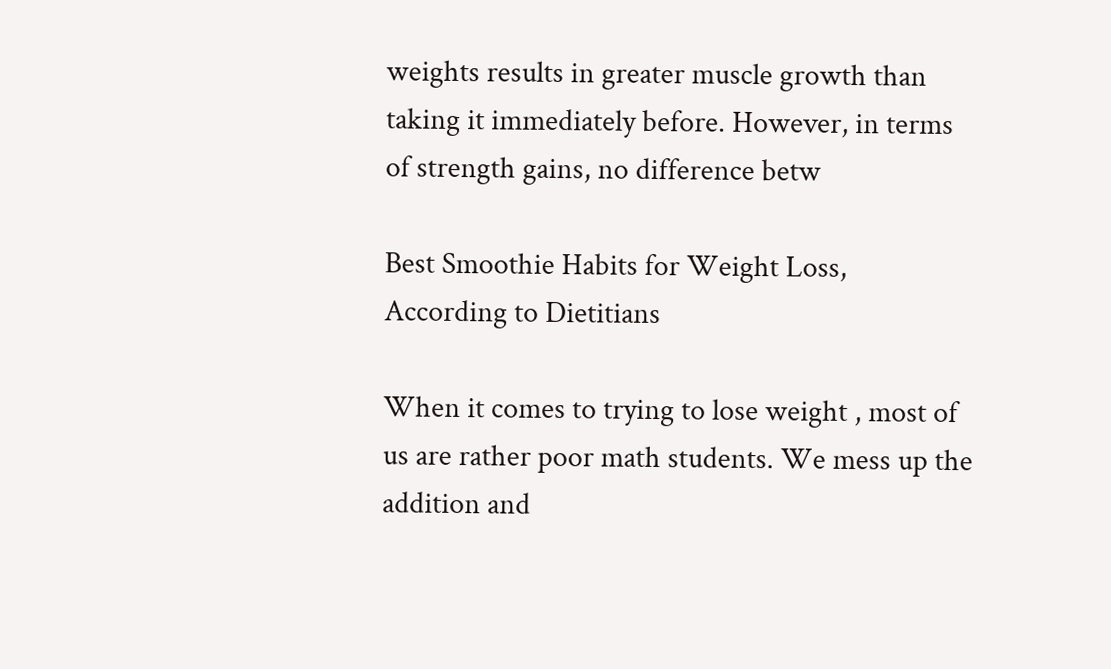weights results in greater muscle growth than taking it immediately before. However, in terms of strength gains, no difference betw

Best Smoothie Habits for Weight Loss, According to Dietitians

When it comes to trying to lose weight , most of us are rather poor math students. We mess up the addition and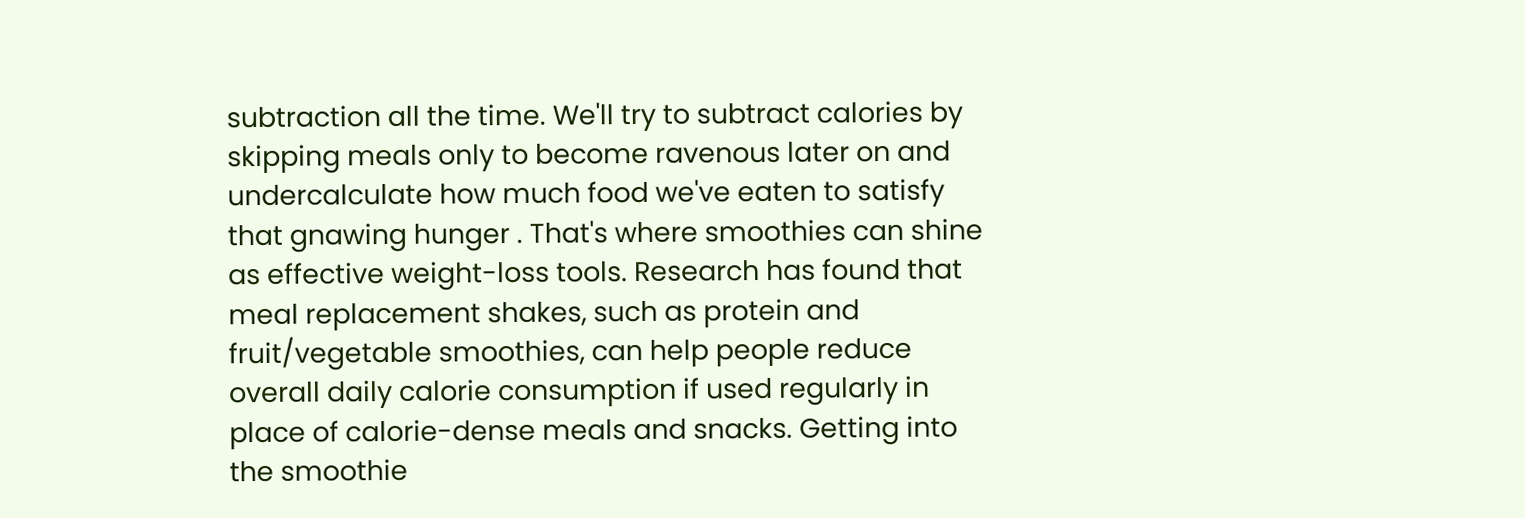subtraction all the time. We'll try to subtract calories by skipping meals only to become ravenous later on and undercalculate how much food we've eaten to satisfy that gnawing hunger . That's where smoothies can shine as effective weight-loss tools. Research has found that meal replacement shakes, such as protein and fruit/vegetable smoothies, can help people reduce overall daily calorie consumption if used regularly in place of calorie-dense meals and snacks. Getting into the smoothie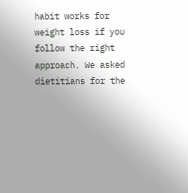habit works for weight loss if you follow the right approach. We asked dietitians for the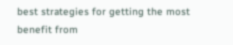best strategies for getting the most benefit from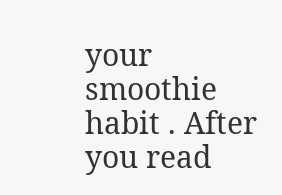your smoothie habit . After you read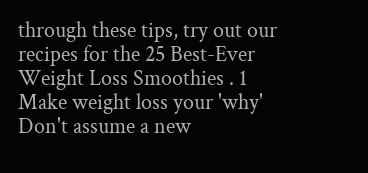through these tips, try out our recipes for the 25 Best-Ever Weight Loss Smoothies . 1 Make weight loss your 'why' Don't assume a new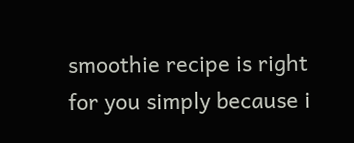smoothie recipe is right for you simply because i